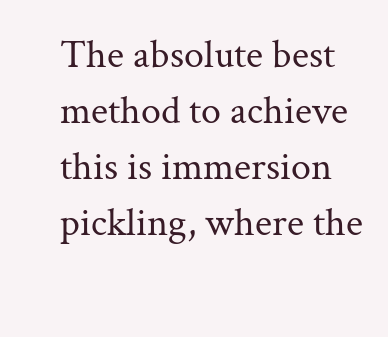The absolute best method to achieve this is immersion pickling, where the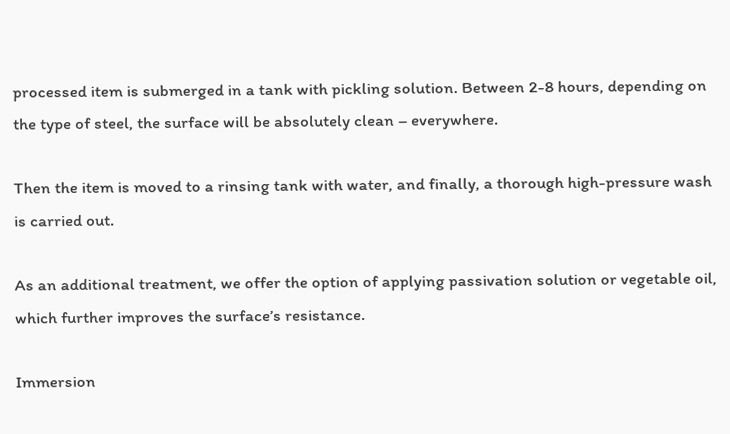processed item is submerged in a tank with pickling solution. Between 2-8 hours, depending on the type of steel, the surface will be absolutely clean – everywhere.

Then the item is moved to a rinsing tank with water, and finally, a thorough high-pressure wash is carried out.

As an additional treatment, we offer the option of applying passivation solution or vegetable oil, which further improves the surface’s resistance.

Immersion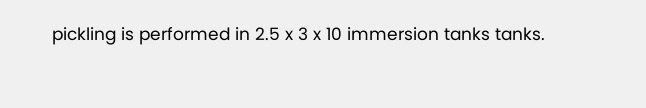pickling is performed in 2.5 x 3 x 10 immersion tanks tanks.